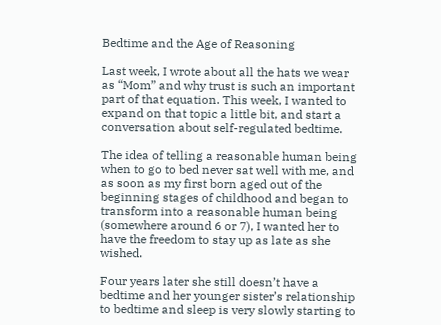Bedtime and the Age of Reasoning

Last week, I wrote about all the hats we wear as “Mom” and why trust is such an important part of that equation. This week, I wanted to expand on that topic a little bit, and start a conversation about self-regulated bedtime.

The idea of telling a reasonable human being when to go to bed never sat well with me, and as soon as my first born aged out of the beginning stages of childhood and began to transform into a reasonable human being (somewhere around 6 or 7), I wanted her to have the freedom to stay up as late as she wished.

Four years later she still doesn’t have a bedtime and her younger sister’s relationship to bedtime and sleep is very slowly starting to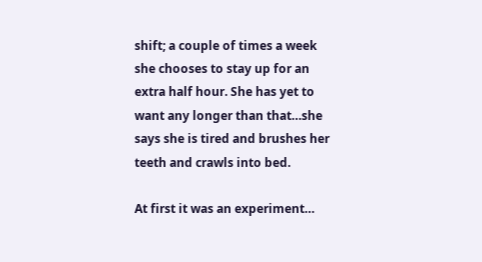shift; a couple of times a week she chooses to stay up for an extra half hour. She has yet to want any longer than that…she says she is tired and brushes her teeth and crawls into bed.

At first it was an experiment…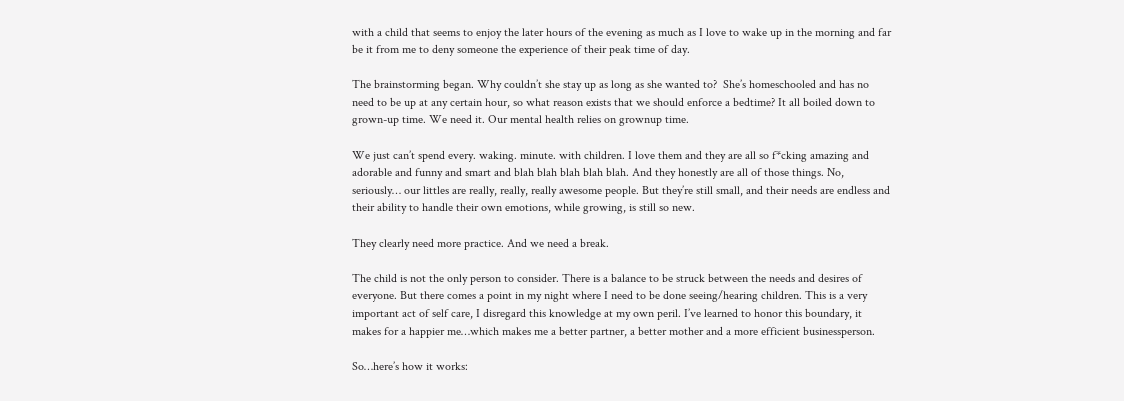with a child that seems to enjoy the later hours of the evening as much as I love to wake up in the morning and far be it from me to deny someone the experience of their peak time of day.

The brainstorming began. Why couldn’t she stay up as long as she wanted to?  She’s homeschooled and has no need to be up at any certain hour, so what reason exists that we should enforce a bedtime? It all boiled down to grown-up time. We need it. Our mental health relies on grownup time.

We just can’t spend every. waking. minute. with children. I love them and they are all so f*cking amazing and adorable and funny and smart and blah blah blah blah blah. And they honestly are all of those things. No, seriously… our littles are really, really, really awesome people. But they’re still small, and their needs are endless and their ability to handle their own emotions, while growing, is still so new.

They clearly need more practice. And we need a break.

The child is not the only person to consider. There is a balance to be struck between the needs and desires of everyone. But there comes a point in my night where I need to be done seeing/hearing children. This is a very important act of self care, I disregard this knowledge at my own peril. I’ve learned to honor this boundary, it makes for a happier me…which makes me a better partner, a better mother and a more efficient businessperson.

So…here’s how it works: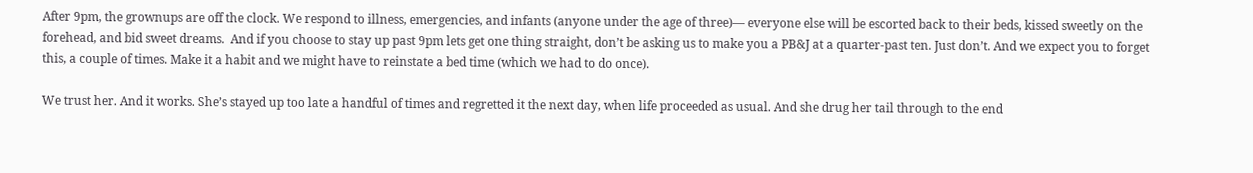After 9pm, the grownups are off the clock. We respond to illness, emergencies, and infants (anyone under the age of three)— everyone else will be escorted back to their beds, kissed sweetly on the forehead, and bid sweet dreams.  And if you choose to stay up past 9pm lets get one thing straight, don’t be asking us to make you a PB&J at a quarter-past ten. Just don’t. And we expect you to forget this, a couple of times. Make it a habit and we might have to reinstate a bed time (which we had to do once).

We trust her. And it works. She’s stayed up too late a handful of times and regretted it the next day, when life proceeded as usual. And she drug her tail through to the end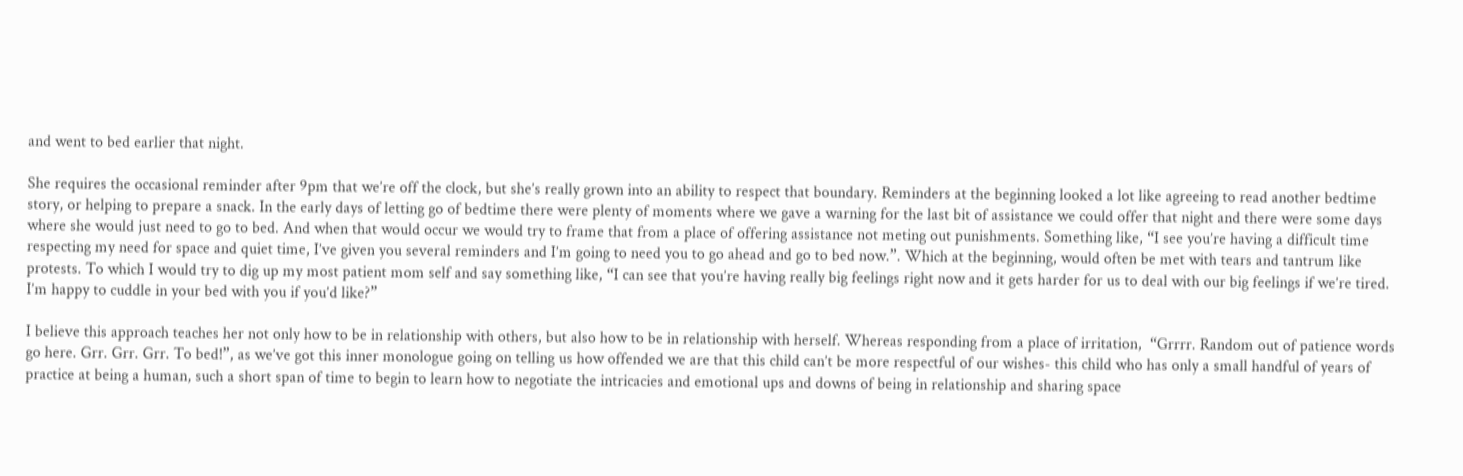and went to bed earlier that night.

She requires the occasional reminder after 9pm that we’re off the clock, but she’s really grown into an ability to respect that boundary. Reminders at the beginning looked a lot like agreeing to read another bedtime story, or helping to prepare a snack. In the early days of letting go of bedtime there were plenty of moments where we gave a warning for the last bit of assistance we could offer that night and there were some days where she would just need to go to bed. And when that would occur we would try to frame that from a place of offering assistance not meting out punishments. Something like, “I see you’re having a difficult time respecting my need for space and quiet time, I’ve given you several reminders and I’m going to need you to go ahead and go to bed now.”. Which at the beginning, would often be met with tears and tantrum like protests. To which I would try to dig up my most patient mom self and say something like, “I can see that you’re having really big feelings right now and it gets harder for us to deal with our big feelings if we’re tired. I’m happy to cuddle in your bed with you if you’d like?”

I believe this approach teaches her not only how to be in relationship with others, but also how to be in relationship with herself. Whereas responding from a place of irritation,  “Grrrr. Random out of patience words go here. Grr. Grr. Grr. To bed!”, as we’ve got this inner monologue going on telling us how offended we are that this child can’t be more respectful of our wishes- this child who has only a small handful of years of practice at being a human, such a short span of time to begin to learn how to negotiate the intricacies and emotional ups and downs of being in relationship and sharing space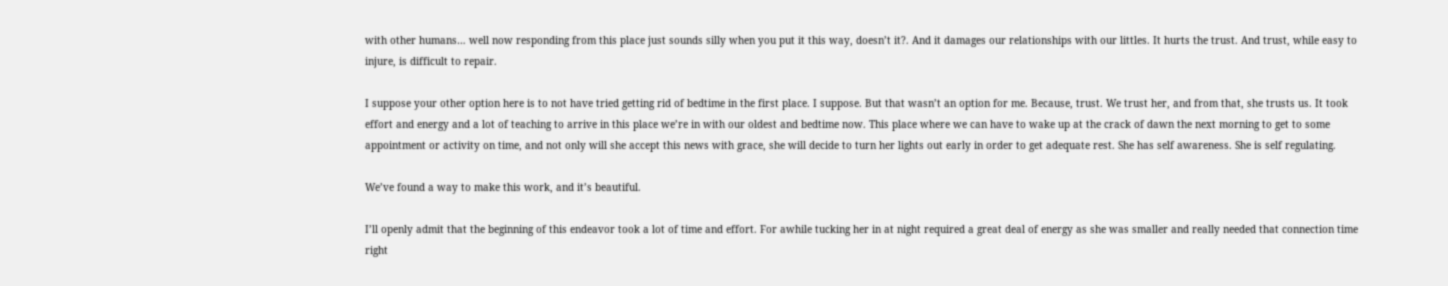with other humans… well now responding from this place just sounds silly when you put it this way, doesn’t it?. And it damages our relationships with our littles. It hurts the trust. And trust, while easy to injure, is difficult to repair.

I suppose your other option here is to not have tried getting rid of bedtime in the first place. I suppose. But that wasn’t an option for me. Because, trust. We trust her, and from that, she trusts us. It took effort and energy and a lot of teaching to arrive in this place we’re in with our oldest and bedtime now. This place where we can have to wake up at the crack of dawn the next morning to get to some appointment or activity on time, and not only will she accept this news with grace, she will decide to turn her lights out early in order to get adequate rest. She has self awareness. She is self regulating.

We’ve found a way to make this work, and it’s beautiful.

I’ll openly admit that the beginning of this endeavor took a lot of time and effort. For awhile tucking her in at night required a great deal of energy as she was smaller and really needed that connection time right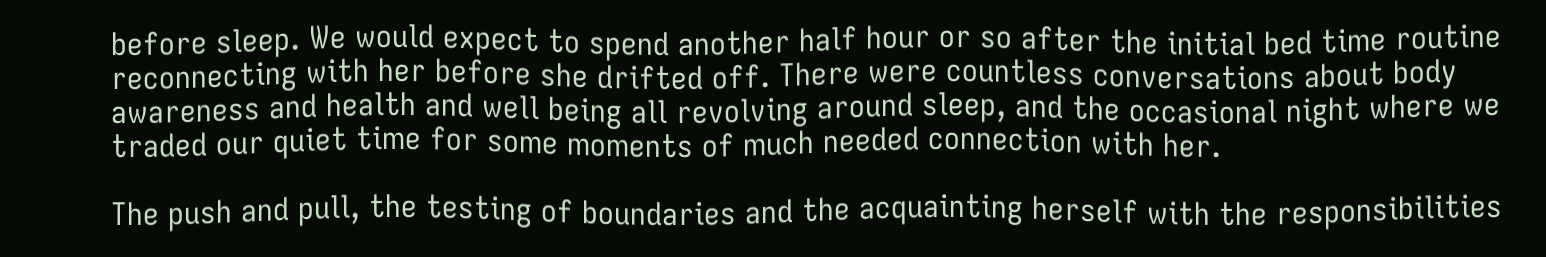before sleep. We would expect to spend another half hour or so after the initial bed time routine reconnecting with her before she drifted off. There were countless conversations about body awareness and health and well being all revolving around sleep, and the occasional night where we traded our quiet time for some moments of much needed connection with her.

The push and pull, the testing of boundaries and the acquainting herself with the responsibilities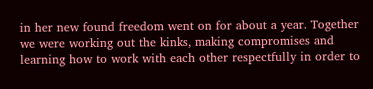in her new found freedom went on for about a year. Together we were working out the kinks, making compromises and learning how to work with each other respectfully in order to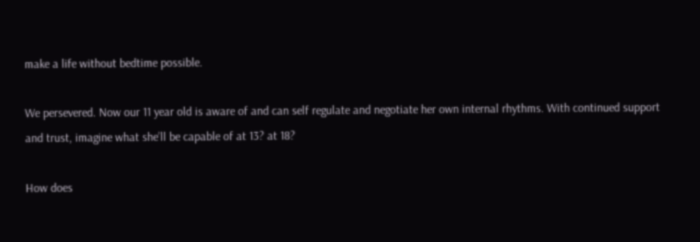make a life without bedtime possible.

We persevered. Now our 11 year old is aware of and can self regulate and negotiate her own internal rhythms. With continued support and trust, imagine what she’ll be capable of at 13? at 18?

How does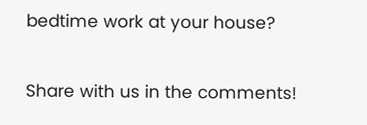bedtime work at your house?

Share with us in the comments!